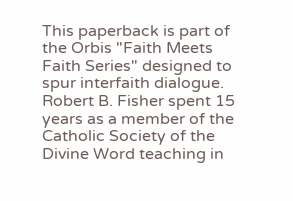This paperback is part of the Orbis "Faith Meets Faith Series" designed to spur interfaith dialogue. Robert B. Fisher spent 15 years as a member of the Catholic Society of the Divine Word teaching in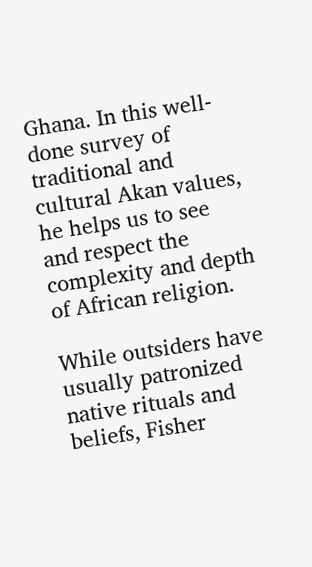Ghana. In this well-done survey of traditional and cultural Akan values, he helps us to see and respect the complexity and depth of African religion.

While outsiders have usually patronized native rituals and beliefs, Fisher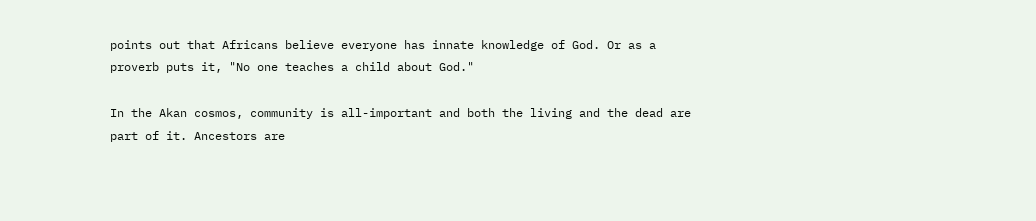points out that Africans believe everyone has innate knowledge of God. Or as a proverb puts it, "No one teaches a child about God."

In the Akan cosmos, community is all-important and both the living and the dead are part of it. Ancestors are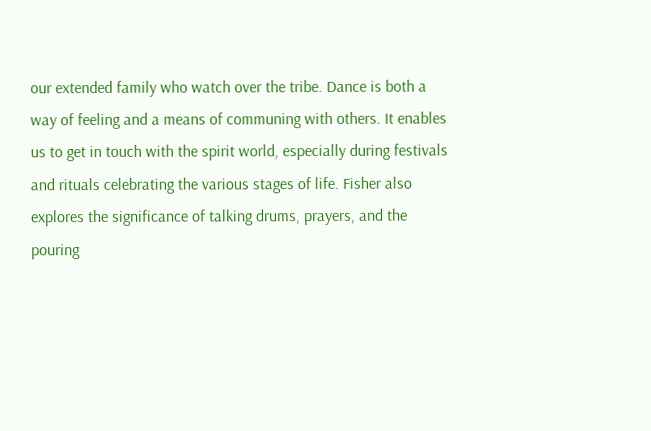our extended family who watch over the tribe. Dance is both a way of feeling and a means of communing with others. It enables us to get in touch with the spirit world, especially during festivals and rituals celebrating the various stages of life. Fisher also explores the significance of talking drums, prayers, and the pouring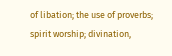of libation; the use of proverbs; spirit worship; divination,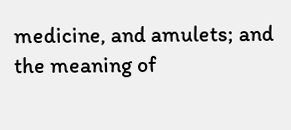medicine, and amulets; and the meaning of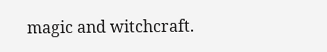magic and witchcraft.